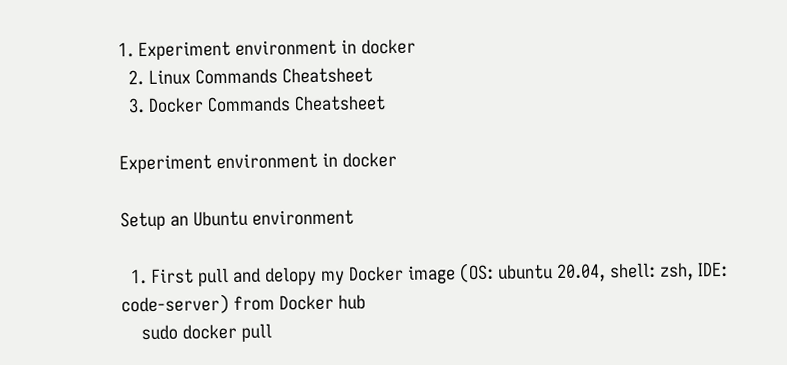1. Experiment environment in docker
  2. Linux Commands Cheatsheet
  3. Docker Commands Cheatsheet

Experiment environment in docker

Setup an Ubuntu environment

  1. First pull and delopy my Docker image (OS: ubuntu 20.04, shell: zsh, IDE: code-server) from Docker hub
    sudo docker pull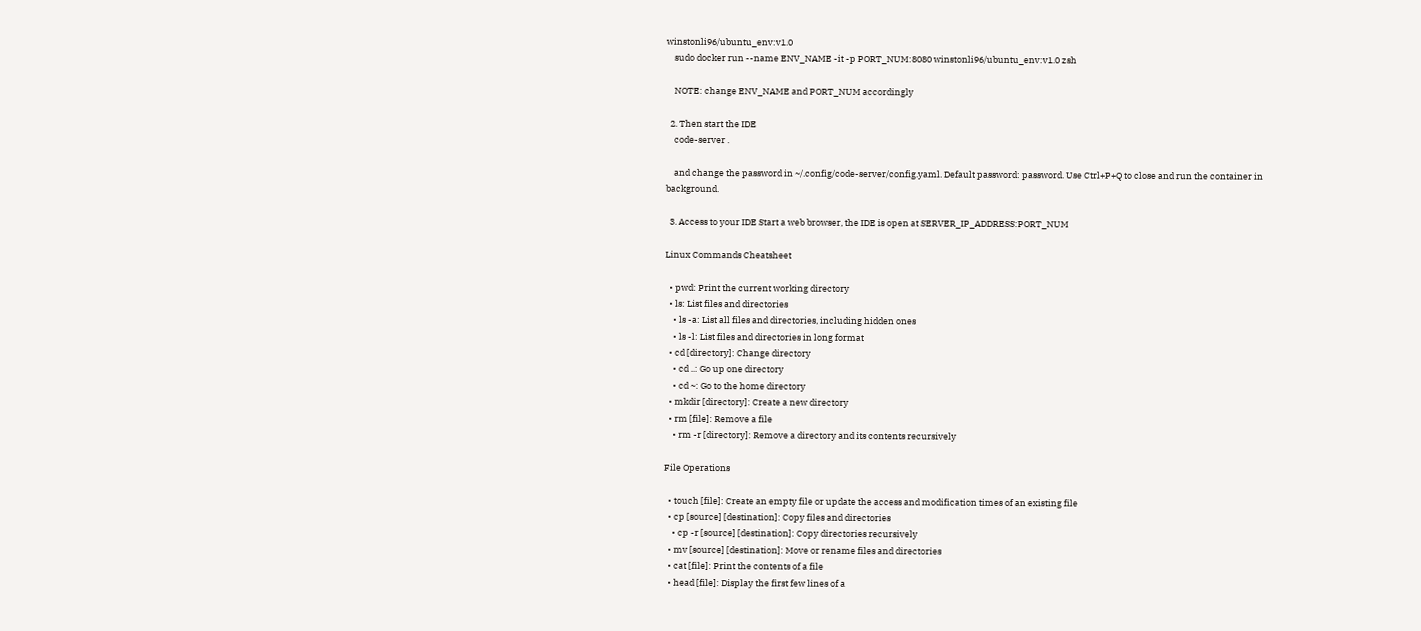winstonli96/ubuntu_env:v1.0
    sudo docker run --name ENV_NAME -it -p PORT_NUM:8080 winstonli96/ubuntu_env:v1.0 zsh

    NOTE: change ENV_NAME and PORT_NUM accordingly

  2. Then start the IDE
    code-server .

    and change the password in ~/.config/code-server/config.yaml. Default password: password. Use Ctrl+P+Q to close and run the container in background.

  3. Access to your IDE Start a web browser, the IDE is open at SERVER_IP_ADDRESS:PORT_NUM

Linux Commands Cheatsheet

  • pwd: Print the current working directory
  • ls: List files and directories
    • ls -a: List all files and directories, including hidden ones
    • ls -l: List files and directories in long format
  • cd [directory]: Change directory
    • cd ..: Go up one directory
    • cd ~: Go to the home directory
  • mkdir [directory]: Create a new directory
  • rm [file]: Remove a file
    • rm -r [directory]: Remove a directory and its contents recursively

File Operations

  • touch [file]: Create an empty file or update the access and modification times of an existing file
  • cp [source] [destination]: Copy files and directories
    • cp -r [source] [destination]: Copy directories recursively
  • mv [source] [destination]: Move or rename files and directories
  • cat [file]: Print the contents of a file
  • head [file]: Display the first few lines of a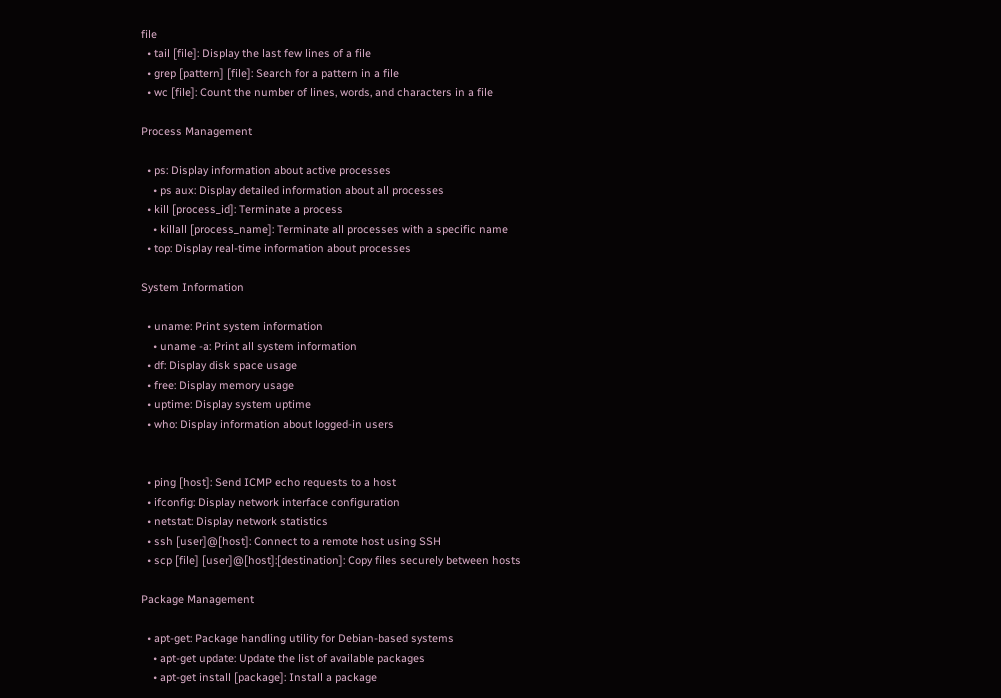file
  • tail [file]: Display the last few lines of a file
  • grep [pattern] [file]: Search for a pattern in a file
  • wc [file]: Count the number of lines, words, and characters in a file

Process Management

  • ps: Display information about active processes
    • ps aux: Display detailed information about all processes
  • kill [process_id]: Terminate a process
    • killall [process_name]: Terminate all processes with a specific name
  • top: Display real-time information about processes

System Information

  • uname: Print system information
    • uname -a: Print all system information
  • df: Display disk space usage
  • free: Display memory usage
  • uptime: Display system uptime
  • who: Display information about logged-in users


  • ping [host]: Send ICMP echo requests to a host
  • ifconfig: Display network interface configuration
  • netstat: Display network statistics
  • ssh [user]@[host]: Connect to a remote host using SSH
  • scp [file] [user]@[host]:[destination]: Copy files securely between hosts

Package Management

  • apt-get: Package handling utility for Debian-based systems
    • apt-get update: Update the list of available packages
    • apt-get install [package]: Install a package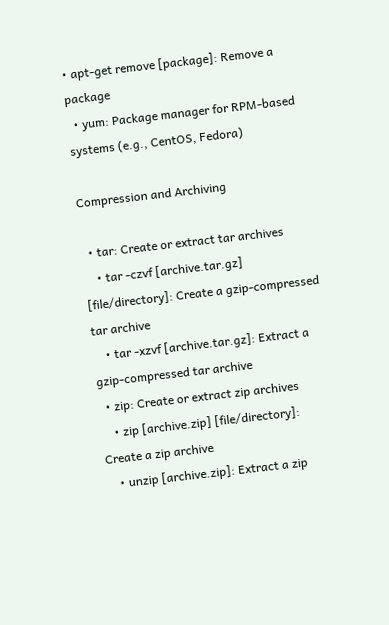• apt-get remove [package]: Remove a package
  • yum: Package manager for RPM-based systems (e.g., CentOS, Fedora)

Compression and Archiving

  • tar: Create or extract tar archives
    • tar -czvf [archive.tar.gz] [file/directory]: Create a gzip-compressed tar archive
    • tar -xzvf [archive.tar.gz]: Extract a gzip-compressed tar archive
  • zip: Create or extract zip archives
    • zip [archive.zip] [file/directory]: Create a zip archive
    • unzip [archive.zip]: Extract a zip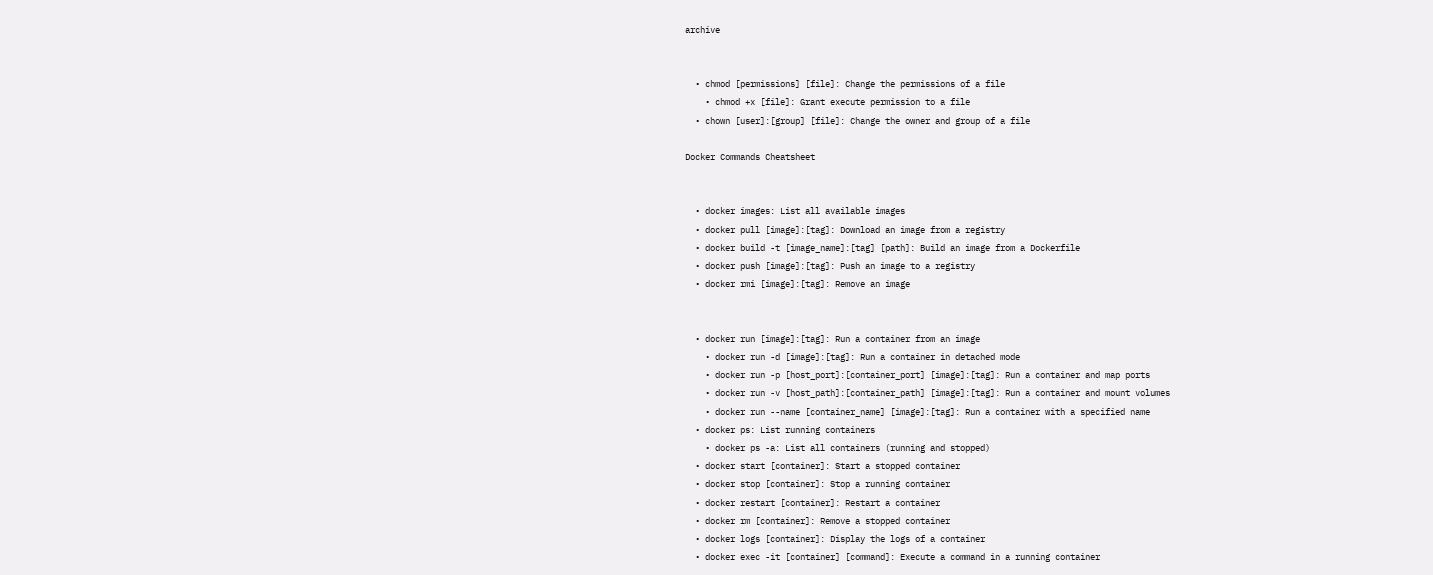archive


  • chmod [permissions] [file]: Change the permissions of a file
    • chmod +x [file]: Grant execute permission to a file
  • chown [user]:[group] [file]: Change the owner and group of a file

Docker Commands Cheatsheet


  • docker images: List all available images
  • docker pull [image]:[tag]: Download an image from a registry
  • docker build -t [image_name]:[tag] [path]: Build an image from a Dockerfile
  • docker push [image]:[tag]: Push an image to a registry
  • docker rmi [image]:[tag]: Remove an image


  • docker run [image]:[tag]: Run a container from an image
    • docker run -d [image]:[tag]: Run a container in detached mode
    • docker run -p [host_port]:[container_port] [image]:[tag]: Run a container and map ports
    • docker run -v [host_path]:[container_path] [image]:[tag]: Run a container and mount volumes
    • docker run --name [container_name] [image]:[tag]: Run a container with a specified name
  • docker ps: List running containers
    • docker ps -a: List all containers (running and stopped)
  • docker start [container]: Start a stopped container
  • docker stop [container]: Stop a running container
  • docker restart [container]: Restart a container
  • docker rm [container]: Remove a stopped container
  • docker logs [container]: Display the logs of a container
  • docker exec -it [container] [command]: Execute a command in a running container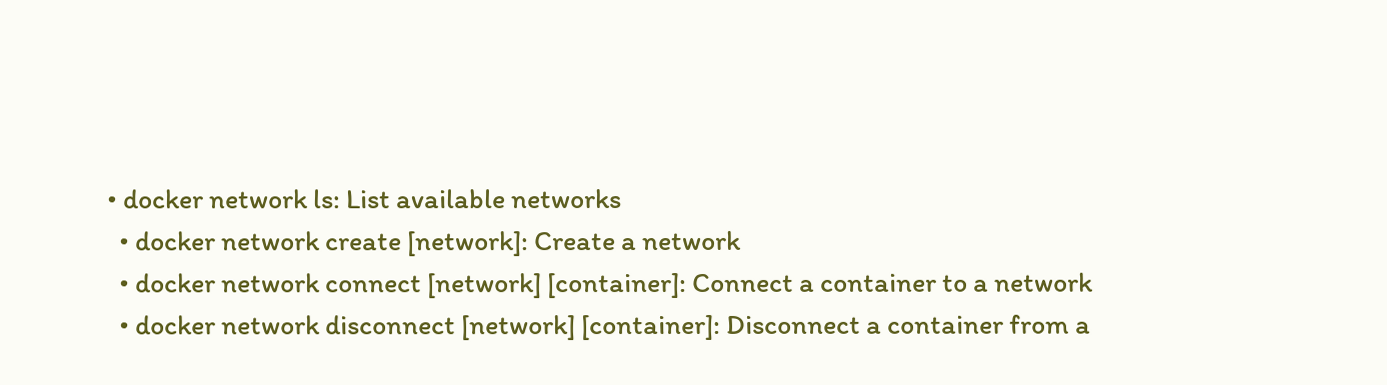• docker network ls: List available networks
  • docker network create [network]: Create a network
  • docker network connect [network] [container]: Connect a container to a network
  • docker network disconnect [network] [container]: Disconnect a container from a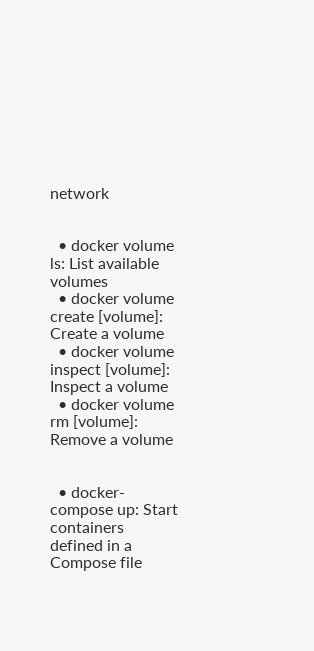network


  • docker volume ls: List available volumes
  • docker volume create [volume]: Create a volume
  • docker volume inspect [volume]: Inspect a volume
  • docker volume rm [volume]: Remove a volume


  • docker-compose up: Start containers defined in a Compose file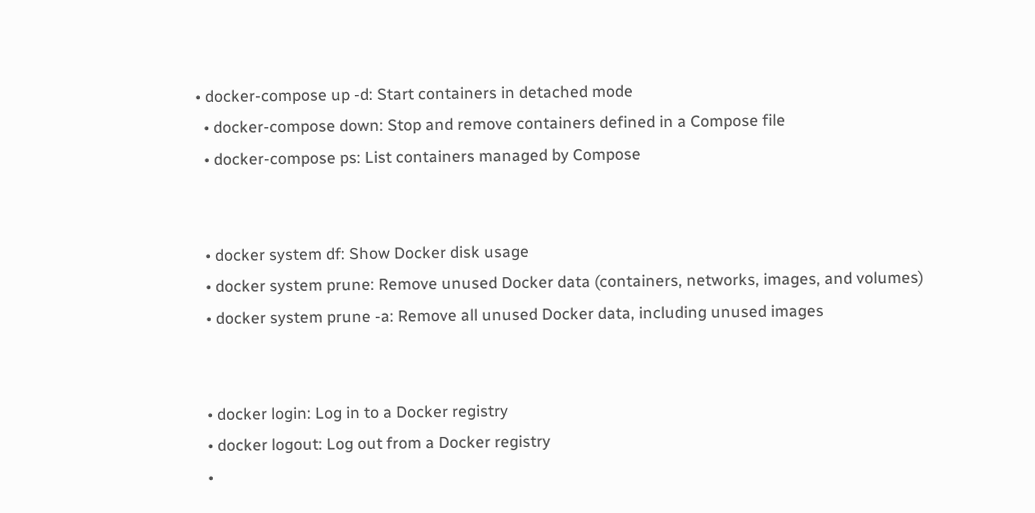• docker-compose up -d: Start containers in detached mode
  • docker-compose down: Stop and remove containers defined in a Compose file
  • docker-compose ps: List containers managed by Compose


  • docker system df: Show Docker disk usage
  • docker system prune: Remove unused Docker data (containers, networks, images, and volumes)
  • docker system prune -a: Remove all unused Docker data, including unused images


  • docker login: Log in to a Docker registry
  • docker logout: Log out from a Docker registry
  •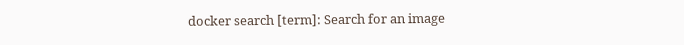docker search [term]: Search for an image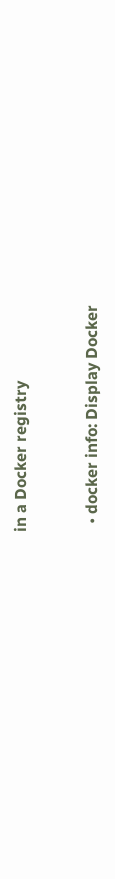in a Docker registry


  • docker info: Display Docker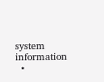system information
  •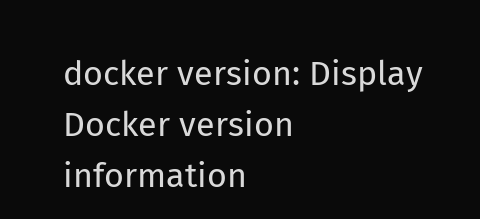docker version: Display Docker version information